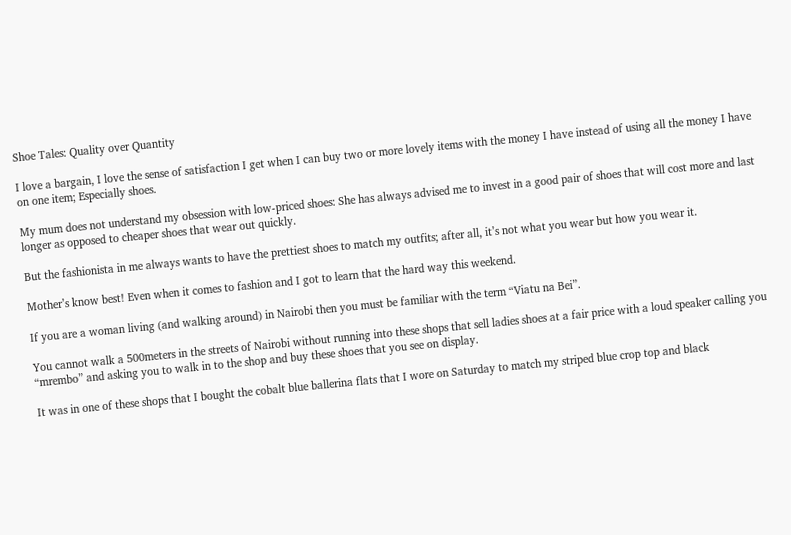Shoe Tales: Quality over Quantity

I love a bargain, I love the sense of satisfaction I get when I can buy two or more lovely items with the money I have instead of using all the money I have on one item; Especially shoes.

My mum does not understand my obsession with low-priced shoes: She has always advised me to invest in a good pair of shoes that will cost more and last longer as opposed to cheaper shoes that wear out quickly.

But the fashionista in me always wants to have the prettiest shoes to match my outfits; after all, it’s not what you wear but how you wear it.

Mother’s know best! Even when it comes to fashion and I got to learn that the hard way this weekend.

If you are a woman living (and walking around) in Nairobi then you must be familiar with the term “Viatu na Bei”.

You cannot walk a 500meters in the streets of Nairobi without running into these shops that sell ladies shoes at a fair price with a loud speaker calling you “mrembo” and asking you to walk in to the shop and buy these shoes that you see on display.

It was in one of these shops that I bought the cobalt blue ballerina flats that I wore on Saturday to match my striped blue crop top and black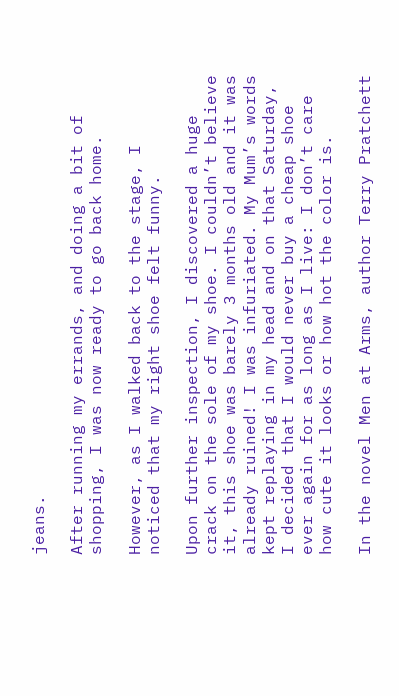jeans.

After running my errands, and doing a bit of shopping, I was now ready to go back home.

However, as I walked back to the stage, I noticed that my right shoe felt funny.

Upon further inspection, I discovered a huge crack on the sole of my shoe. I couldn’t believe it, this shoe was barely 3 months old and it was already ruined! I was infuriated. My Mum’s words kept replaying in my head and on that Saturday, I decided that I would never buy a cheap shoe ever again for as long as I live: I don’t care how cute it looks or how hot the color is.

In the novel Men at Arms, author Terry Pratchett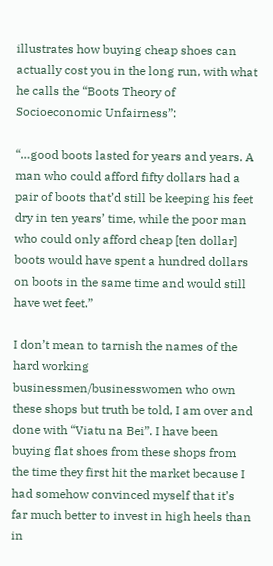illustrates how buying cheap shoes can actually cost you in the long run, with what he calls the “Boots Theory of Socioeconomic Unfairness”:

“…good boots lasted for years and years. A man who could afford fifty dollars had a pair of boots that’d still be keeping his feet dry in ten years’ time, while the poor man who could only afford cheap [ten dollar] boots would have spent a hundred dollars on boots in the same time and would still have wet feet.”

I don’t mean to tarnish the names of the hard working businessmen/businesswomen who own these shops but truth be told, I am over and done with “Viatu na Bei”. I have been buying flat shoes from these shops from the time they first hit the market because I had somehow convinced myself that it’s far much better to invest in high heels than in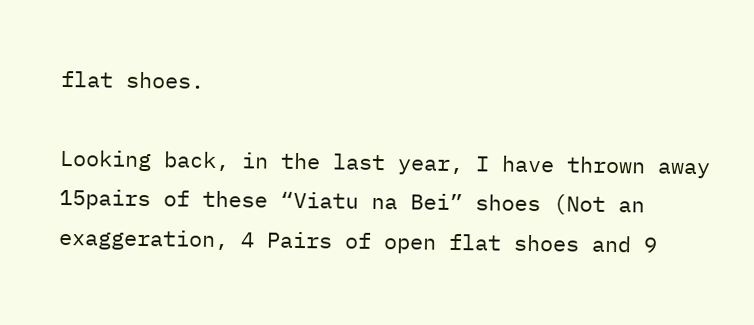flat shoes.

Looking back, in the last year, I have thrown away 15pairs of these “Viatu na Bei” shoes (Not an exaggeration, 4 Pairs of open flat shoes and 9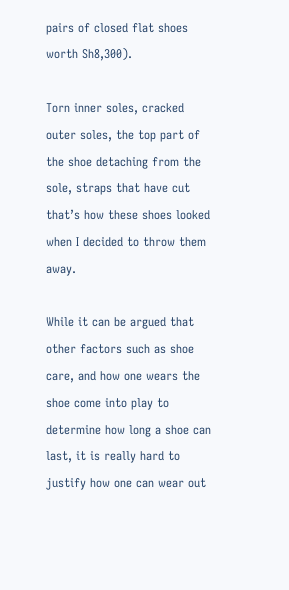pairs of closed flat shoes worth Sh8,300).

Torn inner soles, cracked outer soles, the top part of the shoe detaching from the sole, straps that have cut that’s how these shoes looked when I decided to throw them away.

While it can be argued that other factors such as shoe care, and how one wears the shoe come into play to determine how long a shoe can last, it is really hard to justify how one can wear out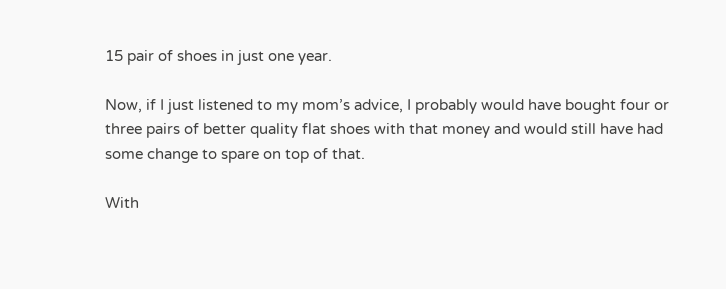15 pair of shoes in just one year.

Now, if I just listened to my mom’s advice, I probably would have bought four or three pairs of better quality flat shoes with that money and would still have had some change to spare on top of that.

With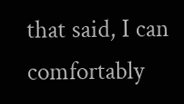that said, I can comfortably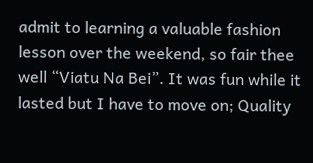admit to learning a valuable fashion lesson over the weekend, so fair thee well “Viatu Na Bei”. It was fun while it lasted but I have to move on; Quality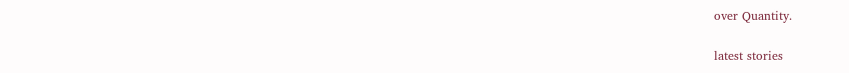over Quantity.

latest stories